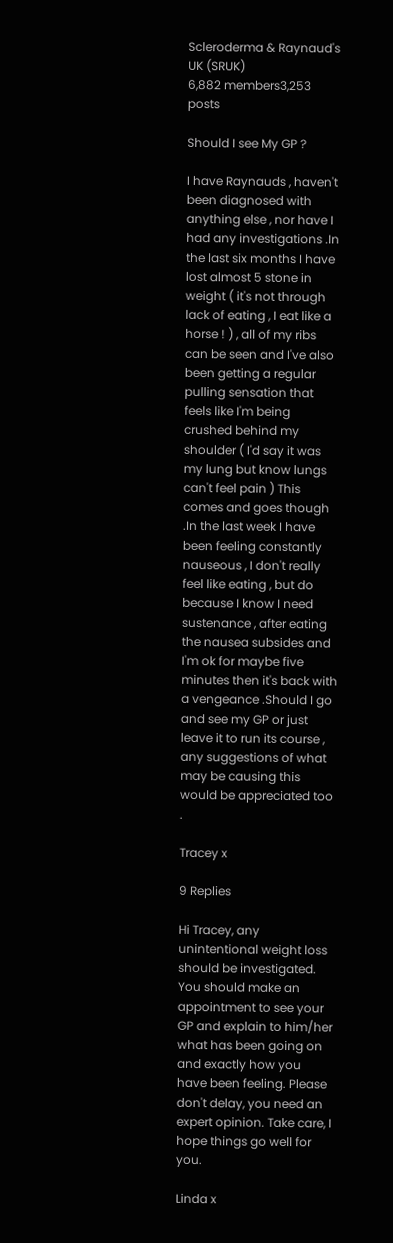Scleroderma & Raynaud's UK (SRUK)
6,882 members3,253 posts

Should I see My GP ?

I have Raynauds , haven't been diagnosed with anything else , nor have I had any investigations .In the last six months I have lost almost 5 stone in weight ( it's not through lack of eating , I eat like a horse ! ) , all of my ribs can be seen and I've also been getting a regular pulling sensation that feels like I'm being crushed behind my shoulder ( I'd say it was my lung but know lungs can't feel pain ) This comes and goes though .In the last week I have been feeling constantly nauseous , I don't really feel like eating , but do because I know I need sustenance , after eating the nausea subsides and I'm ok for maybe five minutes then it's back with a vengeance .Should I go and see my GP or just leave it to run its course , any suggestions of what may be causing this would be appreciated too .

Tracey x

9 Replies

Hi Tracey, any unintentional weight loss should be investigated. You should make an appointment to see your GP and explain to him/her what has been going on and exactly how you have been feeling. Please don't delay, you need an expert opinion. Take care, I hope things go well for you.

Linda x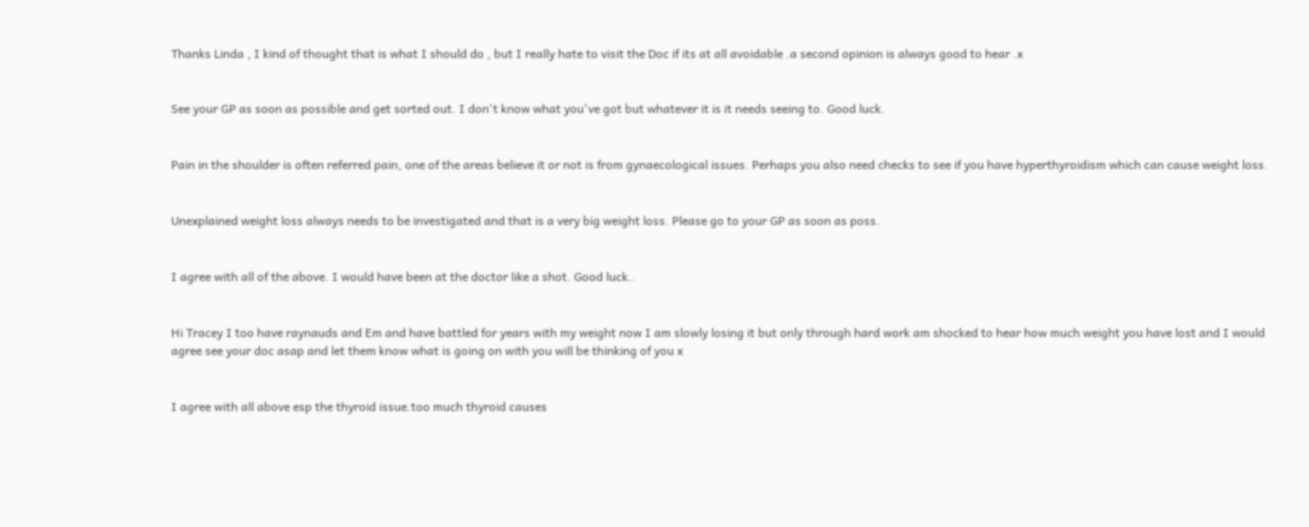Thanks Linda , I kind of thought that is what I should do , but I really hate to visit the Doc if its at all avoidable .a second opinion is always good to hear .x


See your GP as soon as possible and get sorted out. I don't know what you've got but whatever it is it needs seeing to. Good luck.


Pain in the shoulder is often referred pain, one of the areas believe it or not is from gynaecological issues. Perhaps you also need checks to see if you have hyperthyroidism which can cause weight loss.


Unexplained weight loss always needs to be investigated and that is a very big weight loss. Please go to your GP as soon as poss.


I agree with all of the above. I would have been at the doctor like a shot. Good luck..


Hi Tracey I too have raynauds and Em and have battled for years with my weight now I am slowly losing it but only through hard work am shocked to hear how much weight you have lost and I would agree see your doc asap and let them know what is going on with you will be thinking of you x


I agree with all above esp the thyroid issue.too much thyroid causes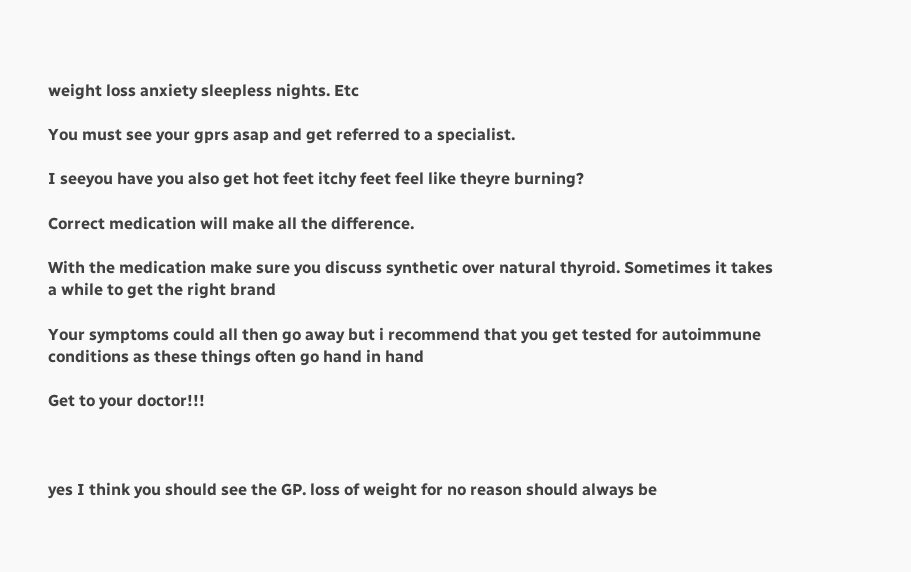weight loss anxiety sleepless nights. Etc

You must see your gprs asap and get referred to a specialist.

I seeyou have you also get hot feet itchy feet feel like theyre burning?

Correct medication will make all the difference.

With the medication make sure you discuss synthetic over natural thyroid. Sometimes it takes a while to get the right brand

Your symptoms could all then go away but i recommend that you get tested for autoimmune conditions as these things often go hand in hand

Get to your doctor!!!



yes I think you should see the GP. loss of weight for no reason should always be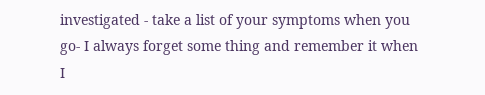investigated - take a list of your symptoms when you go- I always forget some thing and remember it when I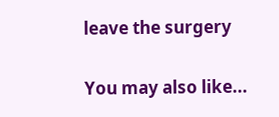leave the surgery


You may also like...